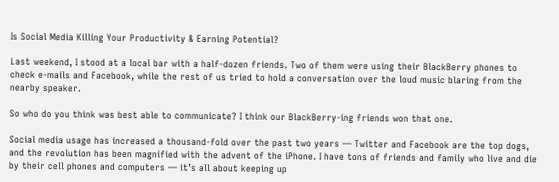Is Social Media Killing Your Productivity & Earning Potential?

Last weekend, I stood at a local bar with a half-dozen friends. Two of them were using their BlackBerry phones to check e-mails and Facebook, while the rest of us tried to hold a conversation over the loud music blaring from the nearby speaker.

So who do you think was best able to communicate? I think our BlackBerry-ing friends won that one.

Social media usage has increased a thousand-fold over the past two years — Twitter and Facebook are the top dogs, and the revolution has been magnified with the advent of the iPhone. I have tons of friends and family who live and die by their cell phones and computers — it’s all about keeping up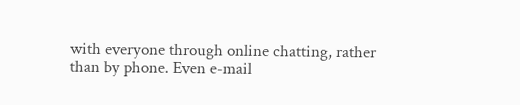with everyone through online chatting, rather than by phone. Even e-mail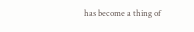has become a thing of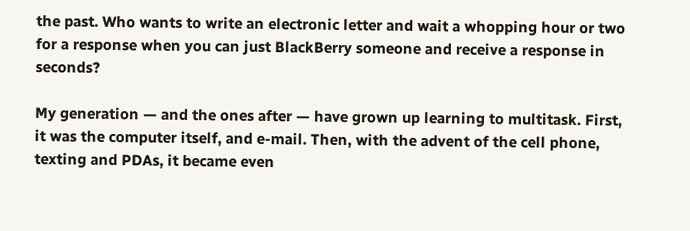the past. Who wants to write an electronic letter and wait a whopping hour or two for a response when you can just BlackBerry someone and receive a response in seconds?

My generation — and the ones after — have grown up learning to multitask. First, it was the computer itself, and e-mail. Then, with the advent of the cell phone, texting and PDAs, it became even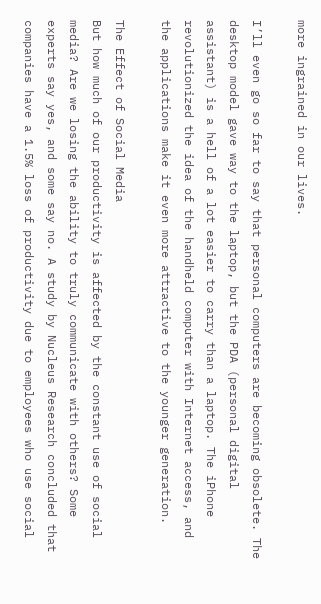more ingrained in our lives.

I’ll even go so far to say that personal computers are becoming obsolete. The desktop model gave way to the laptop, but the PDA (personal digital assistant) is a hell of a lot easier to carry than a laptop. The iPhone revolutionized the idea of the handheld computer with Internet access, and the applications make it even more attractive to the younger generation.

The Effect of Social Media
But how much of our productivity is affected by the constant use of social media? Are we losing the ability to truly communicate with others? Some experts say yes, and some say no. A study by Nucleus Research concluded that companies have a 1.5% loss of productivity due to employees who use social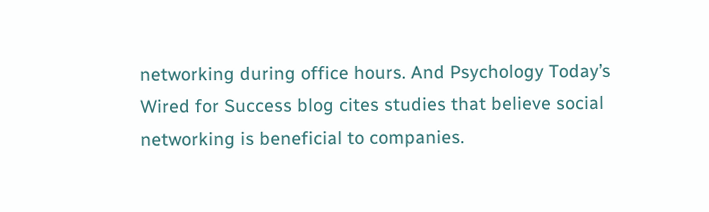networking during office hours. And Psychology Today’s Wired for Success blog cites studies that believe social networking is beneficial to companies.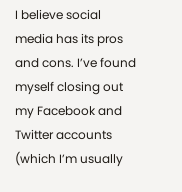I believe social media has its pros and cons. I’ve found myself closing out my Facebook and Twitter accounts (which I’m usually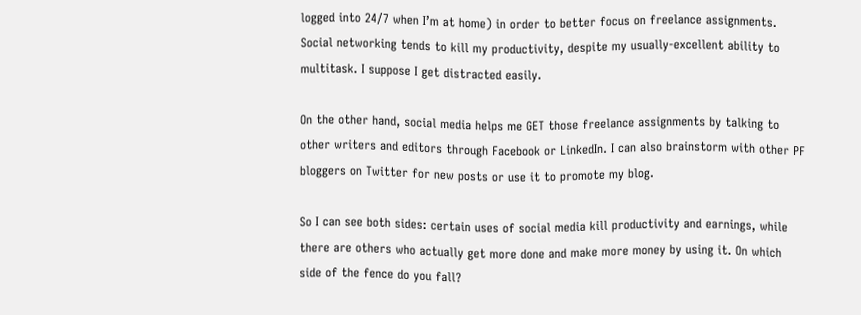logged into 24/7 when I’m at home) in order to better focus on freelance assignments. Social networking tends to kill my productivity, despite my usually-excellent ability to multitask. I suppose I get distracted easily.

On the other hand, social media helps me GET those freelance assignments by talking to other writers and editors through Facebook or LinkedIn. I can also brainstorm with other PF bloggers on Twitter for new posts or use it to promote my blog.

So I can see both sides: certain uses of social media kill productivity and earnings, while there are others who actually get more done and make more money by using it. On which side of the fence do you fall?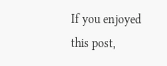If you enjoyed this post,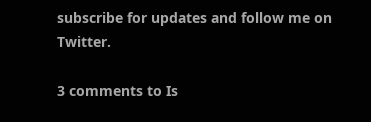subscribe for updates and follow me on Twitter.

3 comments to Is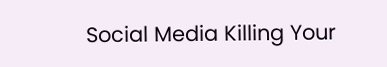Social Media Killing Your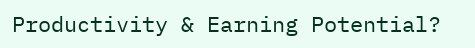Productivity & Earning Potential?